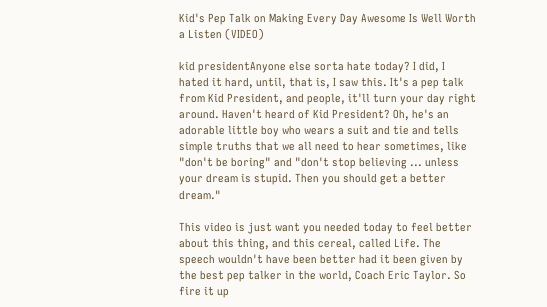Kid's Pep Talk on Making Every Day Awesome Is Well Worth a Listen (VIDEO)

kid presidentAnyone else sorta hate today? I did, I hated it hard, until, that is, I saw this. It's a pep talk from Kid President, and people, it'll turn your day right around. Haven't heard of Kid President? Oh, he's an adorable little boy who wears a suit and tie and tells simple truths that we all need to hear sometimes, like "don't be boring" and "don't stop believing ... unless your dream is stupid. Then you should get a better dream."

This video is just want you needed today to feel better about this thing, and this cereal, called Life. The speech wouldn't have been better had it been given by the best pep talker in the world, Coach Eric Taylor. So fire it up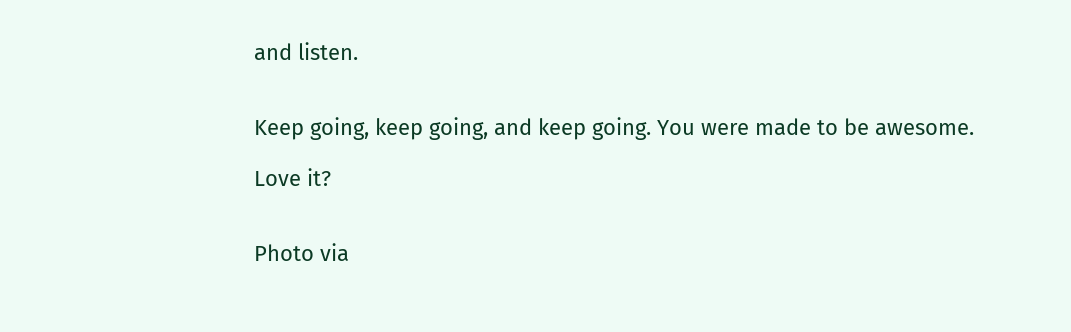and listen.


Keep going, keep going, and keep going. You were made to be awesome.

Love it?


Photo via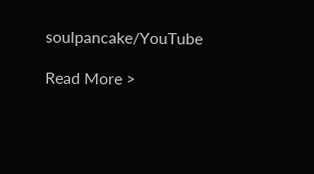soulpancake/YouTube

Read More >